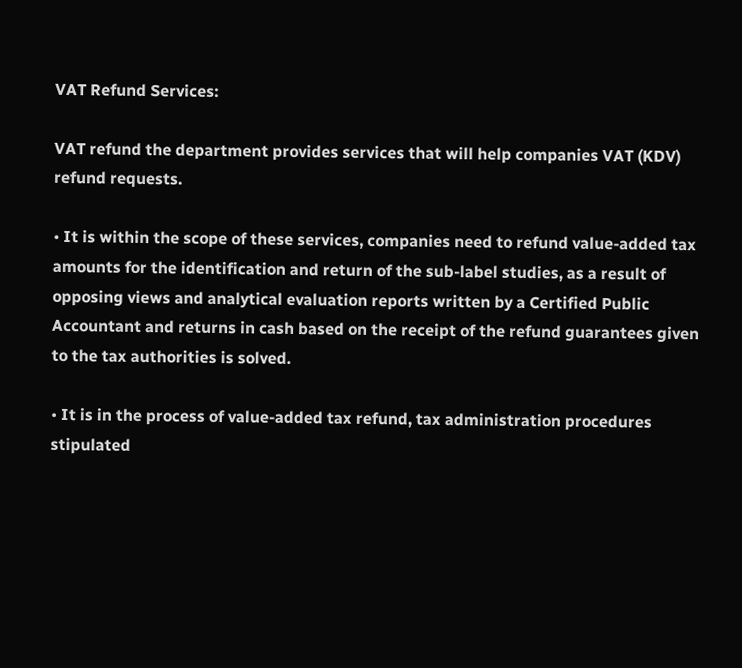VAT Refund Services:

VAT refund the department provides services that will help companies VAT (KDV) refund requests.

• It is within the scope of these services, companies need to refund value-added tax amounts for the identification and return of the sub-label studies, as a result of opposing views and analytical evaluation reports written by a Certified Public Accountant and returns in cash based on the receipt of the refund guarantees given to the tax authorities is solved.

• It is in the process of value-added tax refund, tax administration procedures stipulated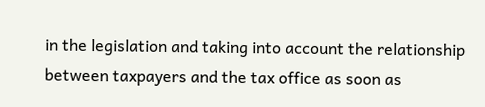in the legislation and taking into account the relationship between taxpayers and the tax office as soon as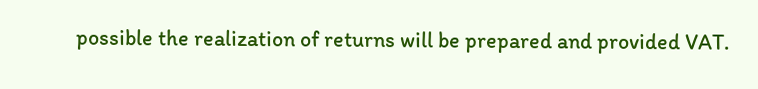possible the realization of returns will be prepared and provided VAT.